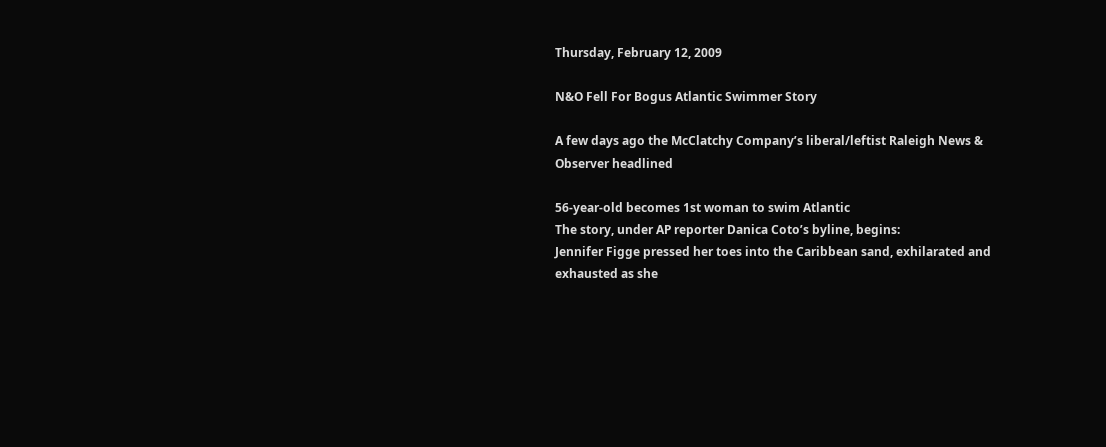Thursday, February 12, 2009

N&O Fell For Bogus Atlantic Swimmer Story

A few days ago the McClatchy Company’s liberal/leftist Raleigh News & Observer headlined

56-year-old becomes 1st woman to swim Atlantic
The story, under AP reporter Danica Coto’s byline, begins:
Jennifer Figge pressed her toes into the Caribbean sand, exhilarated and exhausted as she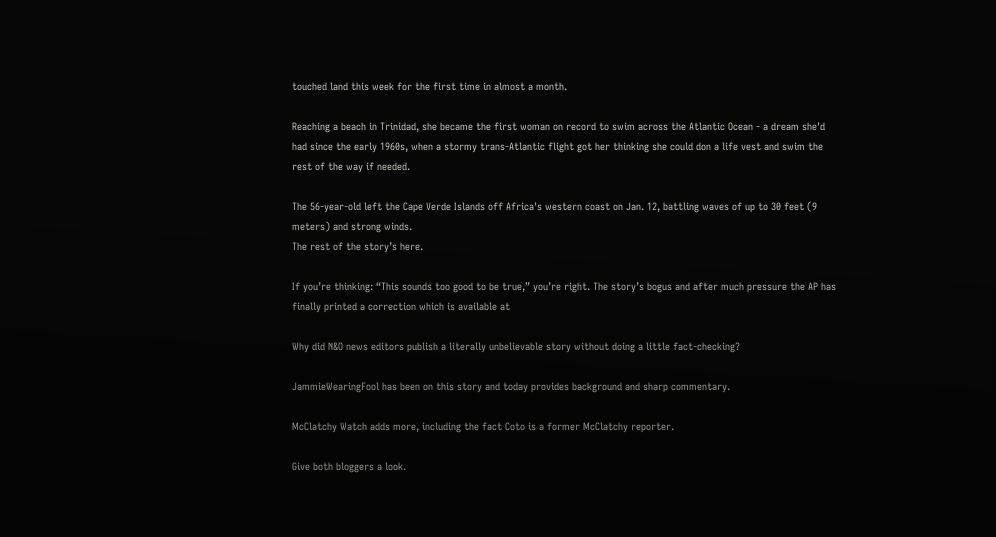touched land this week for the first time in almost a month.

Reaching a beach in Trinidad, she became the first woman on record to swim across the Atlantic Ocean - a dream she'd had since the early 1960s, when a stormy trans-Atlantic flight got her thinking she could don a life vest and swim the rest of the way if needed.

The 56-year-old left the Cape Verde Islands off Africa's western coast on Jan. 12, battling waves of up to 30 feet (9 meters) and strong winds.
The rest of the story’s here.

If you’re thinking: “This sounds too good to be true,” you’re right. The story’s bogus and after much pressure the AP has finally printed a correction which is available at

Why did N&O news editors publish a literally unbelievable story without doing a little fact-checking?

JammieWearingFool has been on this story and today provides background and sharp commentary.

McClatchy Watch adds more, including the fact Coto is a former McClatchy reporter.

Give both bloggers a look.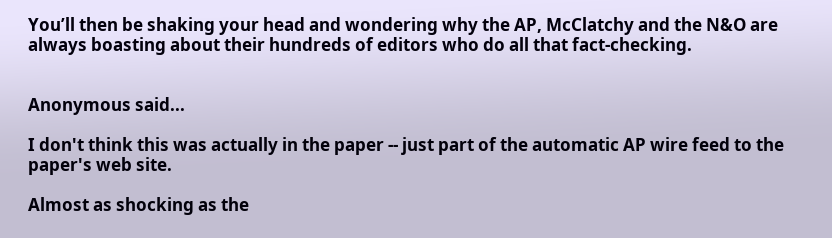You’ll then be shaking your head and wondering why the AP, McClatchy and the N&O are always boasting about their hundreds of editors who do all that fact-checking.


Anonymous said...

I don't think this was actually in the paper -- just part of the automatic AP wire feed to the paper's web site.

Almost as shocking as the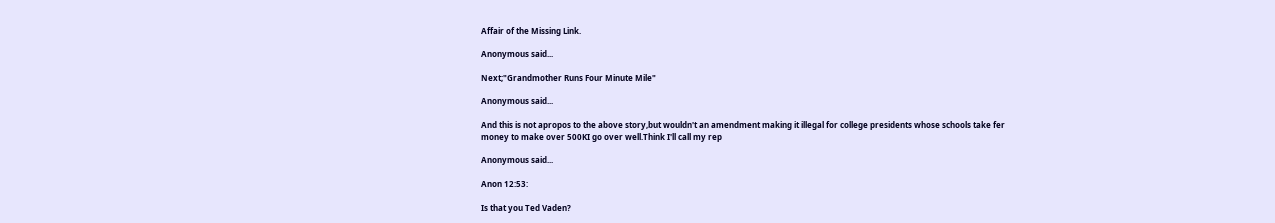Affair of the Missing Link.

Anonymous said...

Next;"Grandmother Runs Four Minute Mile"

Anonymous said...

And this is not apropos to the above story,but wouldn't an amendment making it illegal for college presidents whose schools take fer money to make over 500KI go over well.Think I'll call my rep

Anonymous said...

Anon 12:53:

Is that you Ted Vaden?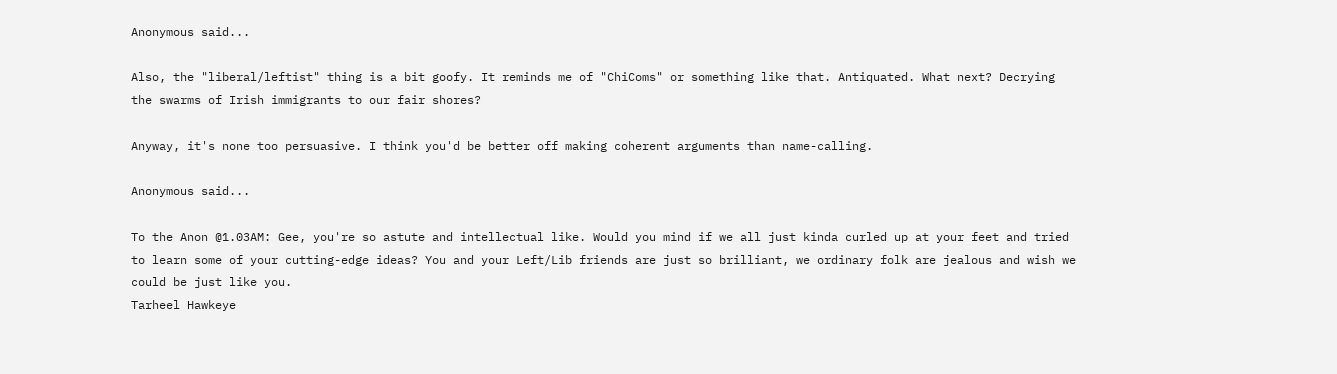Anonymous said...

Also, the "liberal/leftist" thing is a bit goofy. It reminds me of "ChiComs" or something like that. Antiquated. What next? Decrying the swarms of Irish immigrants to our fair shores?

Anyway, it's none too persuasive. I think you'd be better off making coherent arguments than name-calling.

Anonymous said...

To the Anon @1.03AM: Gee, you're so astute and intellectual like. Would you mind if we all just kinda curled up at your feet and tried to learn some of your cutting-edge ideas? You and your Left/Lib friends are just so brilliant, we ordinary folk are jealous and wish we could be just like you.
Tarheel Hawkeye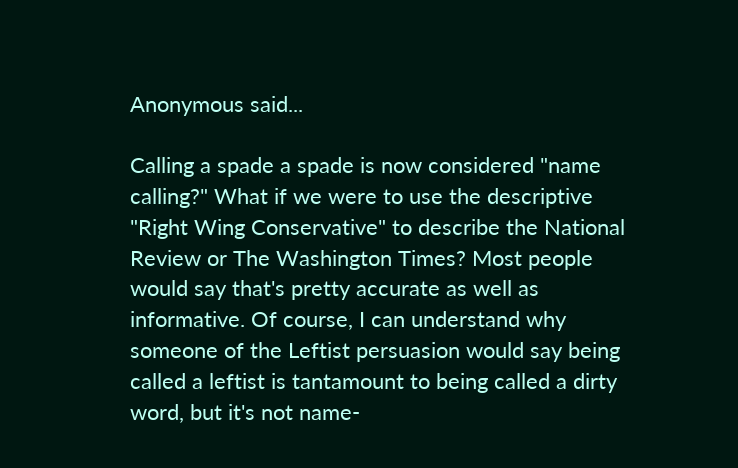Anonymous said...

Calling a spade a spade is now considered "name calling?" What if we were to use the descriptive "Right Wing Conservative" to describe the National Review or The Washington Times? Most people would say that's pretty accurate as well as informative. Of course, I can understand why someone of the Leftist persuasion would say being called a leftist is tantamount to being called a dirty word, but it's not name-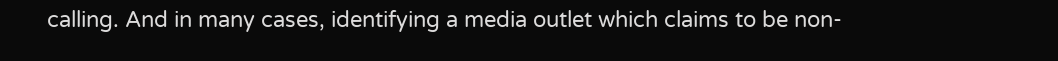calling. And in many cases, identifying a media outlet which claims to be non-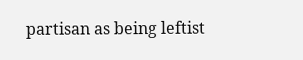partisan as being leftist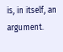is, in itself, an argument.